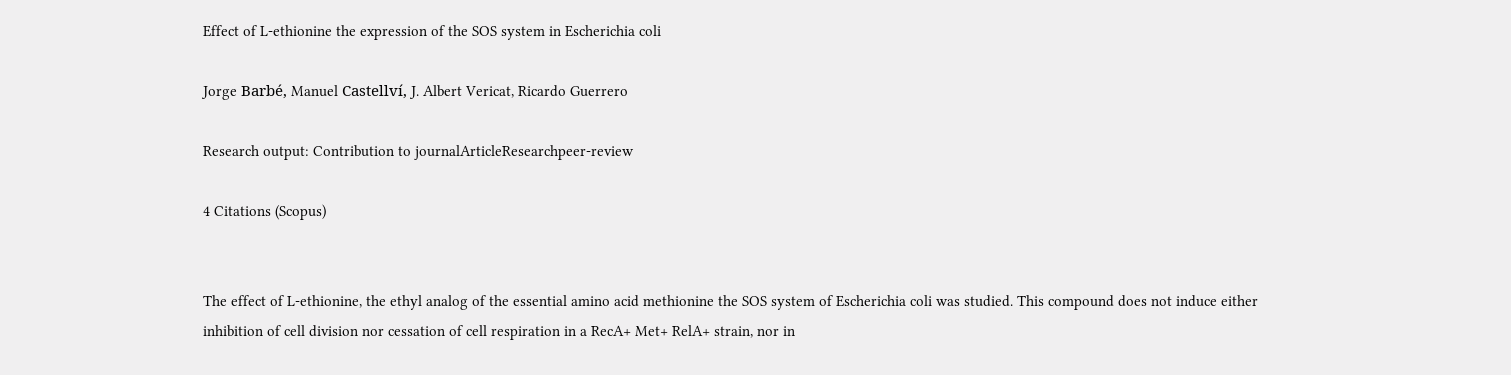Effect of L-ethionine the expression of the SOS system in Escherichia coli

Jorge Barbé, Manuel Castellví, J. Albert Vericat, Ricardo Guerrero

Research output: Contribution to journalArticleResearchpeer-review

4 Citations (Scopus)


The effect of L-ethionine, the ethyl analog of the essential amino acid methionine the SOS system of Escherichia coli was studied. This compound does not induce either inhibition of cell division nor cessation of cell respiration in a RecA+ Met+ RelA+ strain, nor in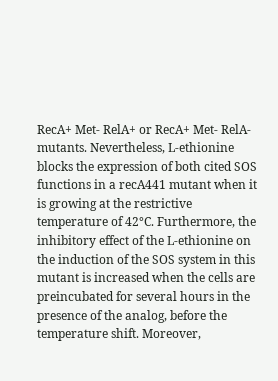RecA+ Met- RelA+ or RecA+ Met- RelA- mutants. Nevertheless, L-ethionine blocks the expression of both cited SOS functions in a recA441 mutant when it is growing at the restrictive temperature of 42°C. Furthermore, the inhibitory effect of the L-ethionine on the induction of the SOS system in this mutant is increased when the cells are preincubated for several hours in the presence of the analog, before the temperature shift. Moreover,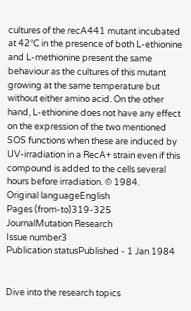cultures of the recA441 mutant incubated at 42°C in the presence of both L-ethionine and L-methionine present the same behaviour as the cultures of this mutant growing at the same temperature but without either amino acid. On the other hand, L-ethionine does not have any effect on the expression of the two mentioned SOS functions when these are induced by UV-irradiation in a RecA+ strain even if this compound is added to the cells several hours before irradiation. © 1984.
Original languageEnglish
Pages (from-to)319-325
JournalMutation Research
Issue number3
Publication statusPublished - 1 Jan 1984


Dive into the research topics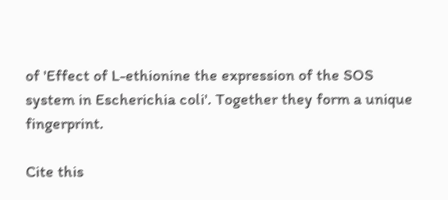of 'Effect of L-ethionine the expression of the SOS system in Escherichia coli'. Together they form a unique fingerprint.

Cite this